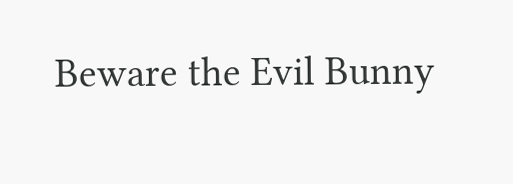Beware the Evil Bunny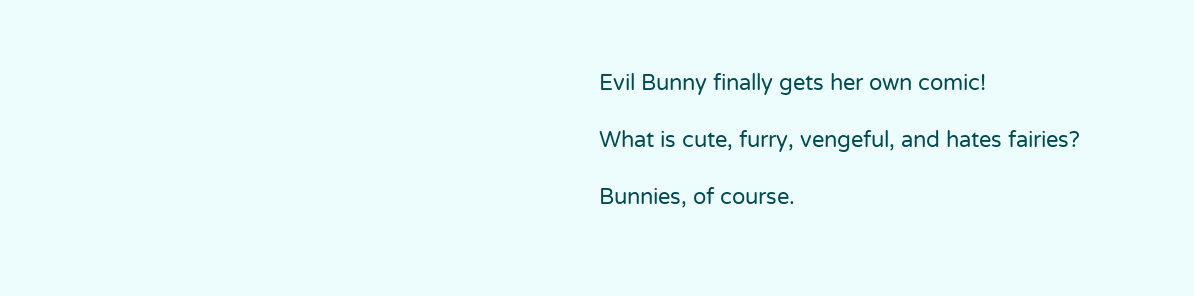Evil Bunny finally gets her own comic!

What is cute, furry, vengeful, and hates fairies?

Bunnies, of course.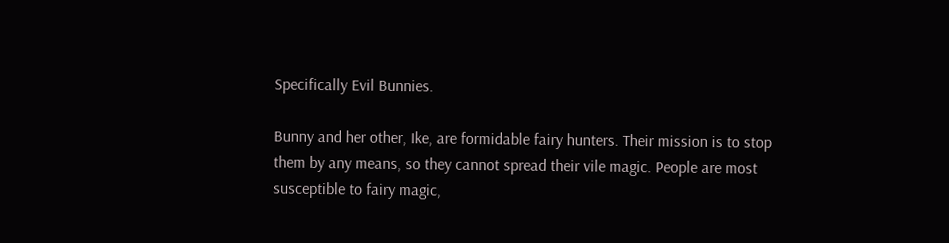Specifically Evil Bunnies.

Bunny and her other, Ike, are formidable fairy hunters. Their mission is to stop them by any means, so they cannot spread their vile magic. People are most susceptible to fairy magic,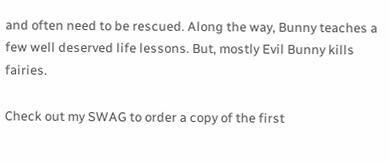and often need to be rescued. Along the way, Bunny teaches a few well deserved life lessons. But, mostly Evil Bunny kills fairies.

Check out my SWAG to order a copy of the first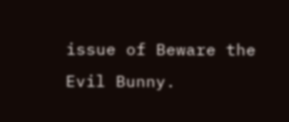issue of Beware the Evil Bunny.